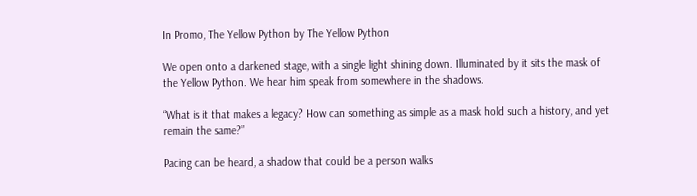In Promo, The Yellow Python by The Yellow Python

We open onto a darkened stage, with a single light shining down. Illuminated by it sits the mask of the Yellow Python. We hear him speak from somewhere in the shadows.

“What is it that makes a legacy? How can something as simple as a mask hold such a history, and yet remain the same?”

Pacing can be heard, a shadow that could be a person walks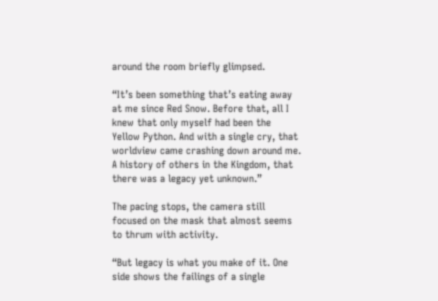around the room briefly glimpsed.

“It’s been something that’s eating away at me since Red Snow. Before that, all I knew that only myself had been the Yellow Python. And with a single cry, that worldview came crashing down around me. A history of others in the Kingdom, that there was a legacy yet unknown.”

The pacing stops, the camera still focused on the mask that almost seems to thrum with activity.

“But legacy is what you make of it. One side shows the failings of a single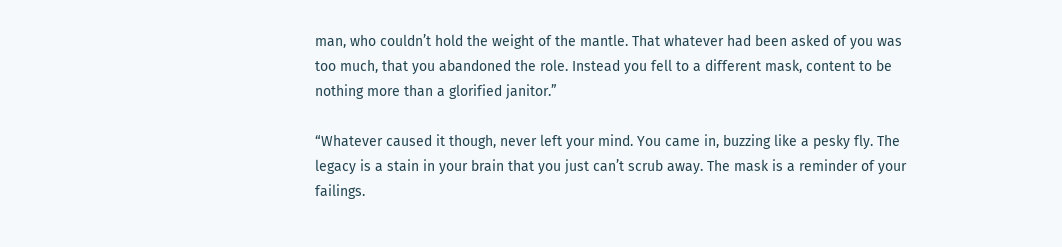man, who couldn’t hold the weight of the mantle. That whatever had been asked of you was too much, that you abandoned the role. Instead you fell to a different mask, content to be nothing more than a glorified janitor.”

“Whatever caused it though, never left your mind. You came in, buzzing like a pesky fly. The legacy is a stain in your brain that you just can’t scrub away. The mask is a reminder of your failings.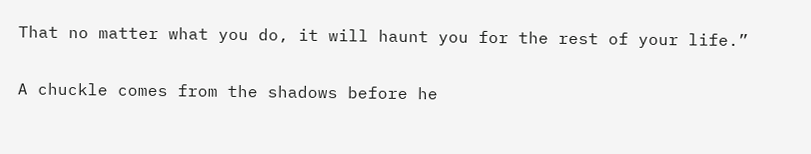That no matter what you do, it will haunt you for the rest of your life.”

A chuckle comes from the shadows before he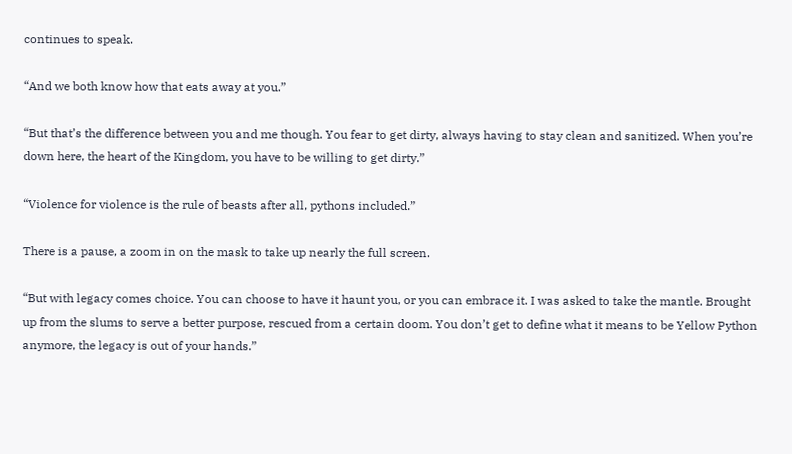continues to speak.

“And we both know how that eats away at you.”

“But that’s the difference between you and me though. You fear to get dirty, always having to stay clean and sanitized. When you’re down here, the heart of the Kingdom, you have to be willing to get dirty.”

“Violence for violence is the rule of beasts after all, pythons included.”

There is a pause, a zoom in on the mask to take up nearly the full screen.

“But with legacy comes choice. You can choose to have it haunt you, or you can embrace it. I was asked to take the mantle. Brought up from the slums to serve a better purpose, rescued from a certain doom. You don’t get to define what it means to be Yellow Python anymore, the legacy is out of your hands.”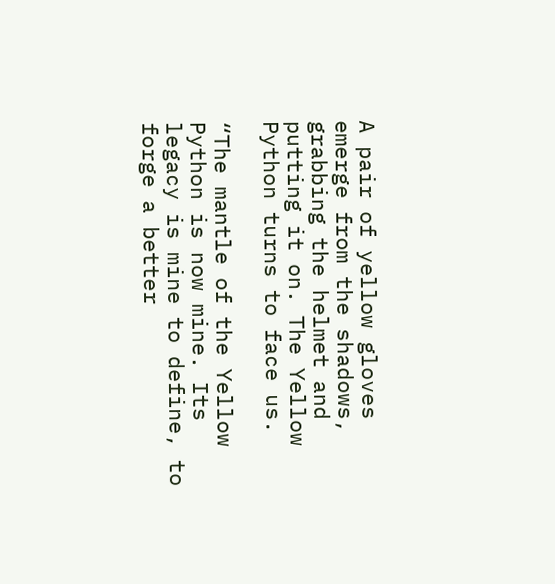A pair of yellow gloves emerge from the shadows, grabbing the helmet and putting it on. The Yellow Python turns to face us.

“The mantle of the Yellow Python is now mine. Its legacy is mine to define, to forge a better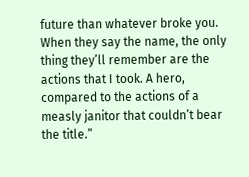future than whatever broke you. When they say the name, the only thing they’ll remember are the actions that I took. A hero, compared to the actions of a measly janitor that couldn’t bear the title.”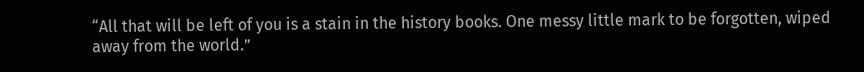“All that will be left of you is a stain in the history books. One messy little mark to be forgotten, wiped away from the world.”